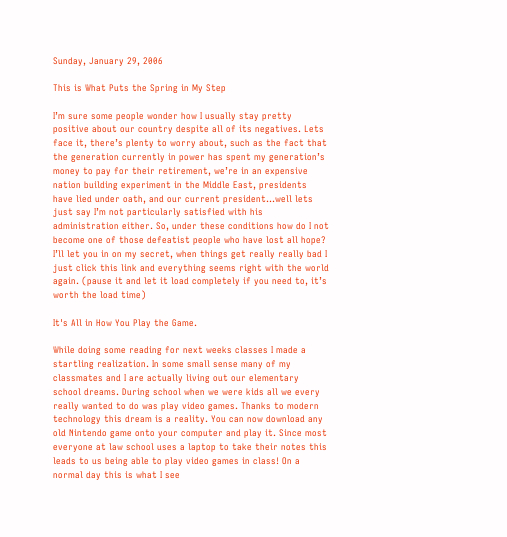Sunday, January 29, 2006

This is What Puts the Spring in My Step

I’m sure some people wonder how I usually stay pretty positive about our country despite all of its negatives. Lets face it, there’s plenty to worry about, such as the fact that the generation currently in power has spent my generation’s money to pay for their retirement, we’re in an expensive nation building experiment in the Middle East, presidents have lied under oath, and our current president…well lets just say I’m not particularly satisfied with his administration either. So, under these conditions how do I not become one of those defeatist people who have lost all hope? I’ll let you in on my secret, when things get really really bad I just click this link and everything seems right with the world again. (pause it and let it load completely if you need to, it’s worth the load time)

It's All in How You Play the Game.

While doing some reading for next weeks classes I made a startling realization. In some small sense many of my classmates and I are actually living out our elementary school dreams. During school when we were kids all we every really wanted to do was play video games. Thanks to modern technology this dream is a reality. You can now download any old Nintendo game onto your computer and play it. Since most everyone at law school uses a laptop to take their notes this leads to us being able to play video games in class! On a normal day this is what I see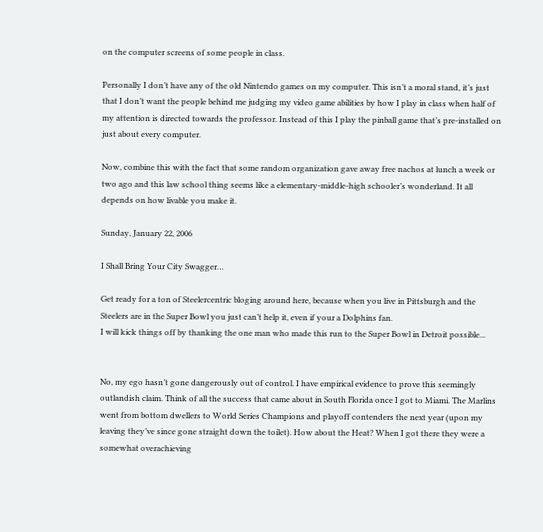on the computer screens of some people in class.

Personally I don’t have any of the old Nintendo games on my computer. This isn’t a moral stand, it’s just that I don’t want the people behind me judging my video game abilities by how I play in class when half of my attention is directed towards the professor. Instead of this I play the pinball game that’s pre-installed on just about every computer.

Now, combine this with the fact that some random organization gave away free nachos at lunch a week or two ago and this law school thing seems like a elementary-middle-high schooler’s wonderland. It all depends on how livable you make it.

Sunday, January 22, 2006

I Shall Bring Your City Swagger…

Get ready for a ton of Steelercentric bloging around here, because when you live in Pittsburgh and the Steelers are in the Super Bowl you just can’t help it, even if your a Dolphins fan.
I will kick things off by thanking the one man who made this run to the Super Bowl in Detroit possible...


No, my ego hasn’t gone dangerously out of control. I have empirical evidence to prove this seemingly outlandish claim. Think of all the success that came about in South Florida once I got to Miami. The Marlins went from bottom dwellers to World Series Champions and playoff contenders the next year (upon my leaving they’ve since gone straight down the toilet). How about the Heat? When I got there they were a somewhat overachieving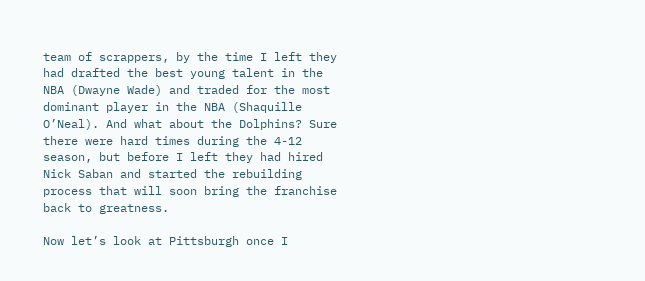team of scrappers, by the time I left they had drafted the best young talent in the NBA (Dwayne Wade) and traded for the most dominant player in the NBA (Shaquille O’Neal). And what about the Dolphins? Sure there were hard times during the 4-12 season, but before I left they had hired Nick Saban and started the rebuilding process that will soon bring the franchise back to greatness.

Now let’s look at Pittsburgh once I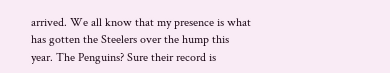arrived. We all know that my presence is what has gotten the Steelers over the hump this year. The Penguins? Sure their record is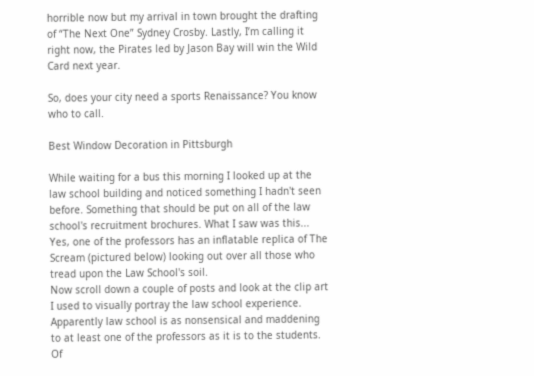horrible now but my arrival in town brought the drafting of “The Next One” Sydney Crosby. Lastly, I’m calling it right now, the Pirates led by Jason Bay will win the Wild Card next year.

So, does your city need a sports Renaissance? You know who to call.

Best Window Decoration in Pittsburgh

While waiting for a bus this morning I looked up at the law school building and noticed something I hadn't seen before. Something that should be put on all of the law school's recruitment brochures. What I saw was this...
Yes, one of the professors has an inflatable replica of The Scream (pictured below) looking out over all those who tread upon the Law School's soil.
Now scroll down a couple of posts and look at the clip art I used to visually portray the law school experience. Apparently law school is as nonsensical and maddening to at least one of the professors as it is to the students. Of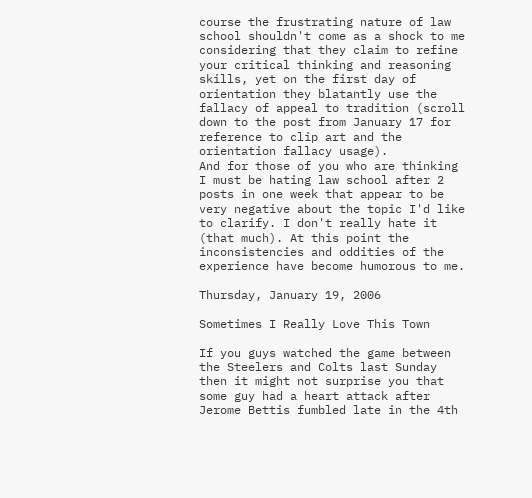course the frustrating nature of law school shouldn't come as a shock to me considering that they claim to refine your critical thinking and reasoning skills, yet on the first day of orientation they blatantly use the fallacy of appeal to tradition (scroll down to the post from January 17 for reference to clip art and the orientation fallacy usage).
And for those of you who are thinking I must be hating law school after 2 posts in one week that appear to be very negative about the topic I'd like to clarify. I don't really hate it (that much). At this point the inconsistencies and oddities of the experience have become humorous to me.

Thursday, January 19, 2006

Sometimes I Really Love This Town

If you guys watched the game between the Steelers and Colts last Sunday then it might not surprise you that some guy had a heart attack after Jerome Bettis fumbled late in the 4th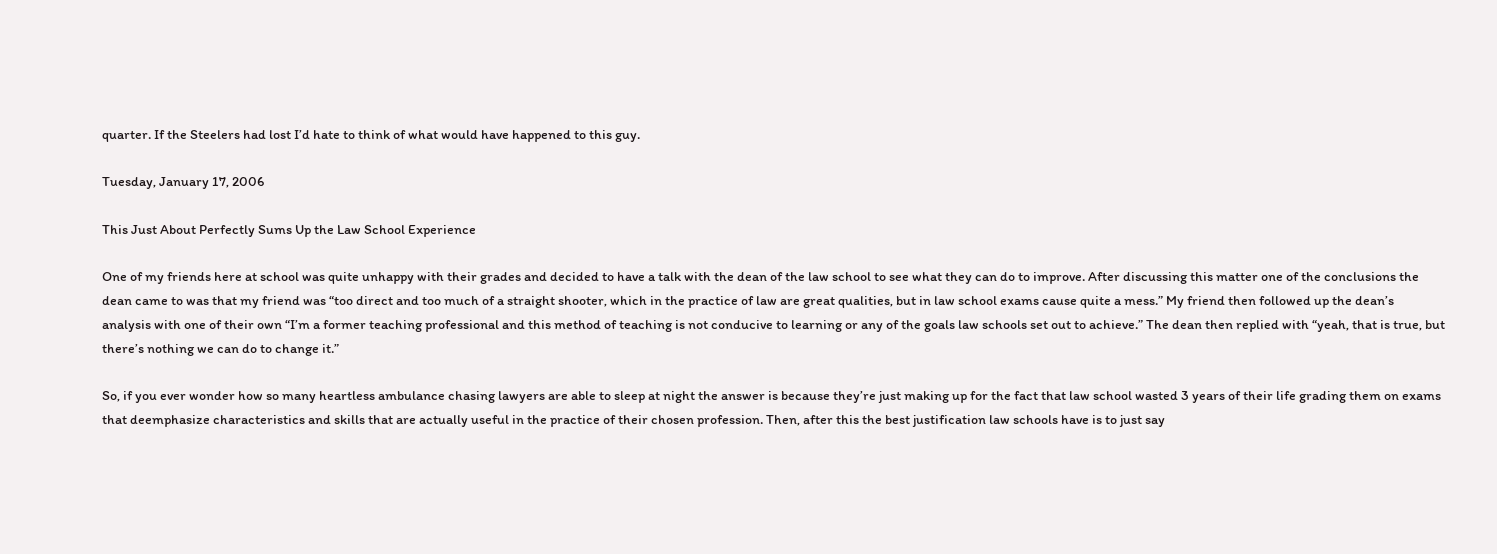quarter. If the Steelers had lost I’d hate to think of what would have happened to this guy.

Tuesday, January 17, 2006

This Just About Perfectly Sums Up the Law School Experience

One of my friends here at school was quite unhappy with their grades and decided to have a talk with the dean of the law school to see what they can do to improve. After discussing this matter one of the conclusions the dean came to was that my friend was “too direct and too much of a straight shooter, which in the practice of law are great qualities, but in law school exams cause quite a mess.” My friend then followed up the dean’s analysis with one of their own “I’m a former teaching professional and this method of teaching is not conducive to learning or any of the goals law schools set out to achieve.” The dean then replied with “yeah, that is true, but there’s nothing we can do to change it.”

So, if you ever wonder how so many heartless ambulance chasing lawyers are able to sleep at night the answer is because they’re just making up for the fact that law school wasted 3 years of their life grading them on exams that deemphasize characteristics and skills that are actually useful in the practice of their chosen profession. Then, after this the best justification law schools have is to just say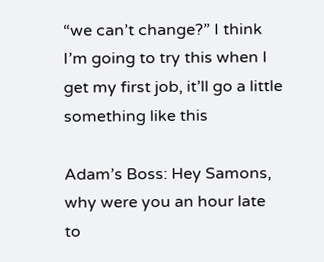“we can’t change?” I think I’m going to try this when I get my first job, it’ll go a little something like this

Adam’s Boss: Hey Samons, why were you an hour late to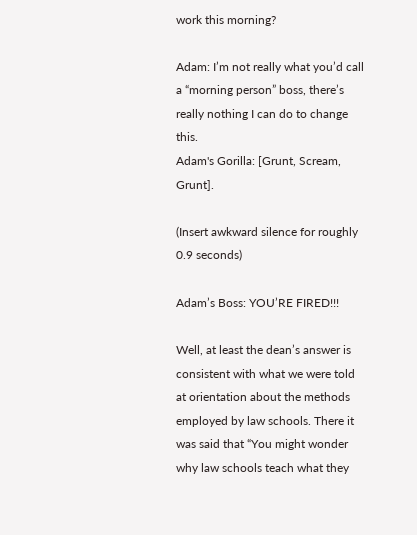work this morning?

Adam: I’m not really what you’d call a “morning person” boss, there’s really nothing I can do to change this.
Adam's Gorilla: [Grunt, Scream, Grunt].

(Insert awkward silence for roughly 0.9 seconds)

Adam’s Boss: YOU’RE FIRED!!!

Well, at least the dean’s answer is consistent with what we were told at orientation about the methods employed by law schools. There it was said that “You might wonder why law schools teach what they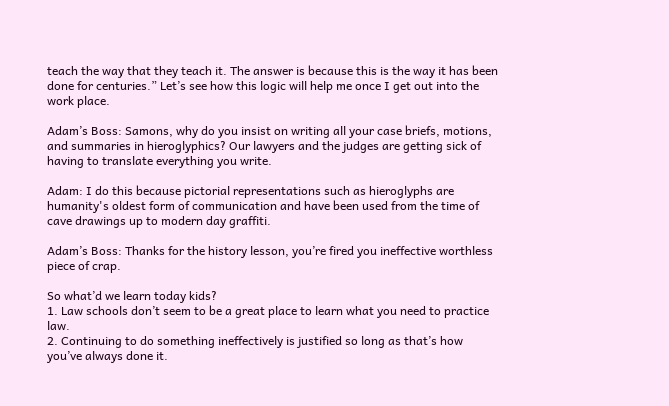teach the way that they teach it. The answer is because this is the way it has been done for centuries.” Let’s see how this logic will help me once I get out into the work place.

Adam’s Boss: Samons, why do you insist on writing all your case briefs, motions, and summaries in hieroglyphics? Our lawyers and the judges are getting sick of having to translate everything you write.

Adam: I do this because pictorial representations such as hieroglyphs are humanity's oldest form of communication and have been used from the time of cave drawings up to modern day graffiti.

Adam’s Boss: Thanks for the history lesson, you’re fired you ineffective worthless piece of crap.

So what’d we learn today kids?
1. Law schools don’t seem to be a great place to learn what you need to practice law.
2. Continuing to do something ineffectively is justified so long as that’s how you’ve always done it.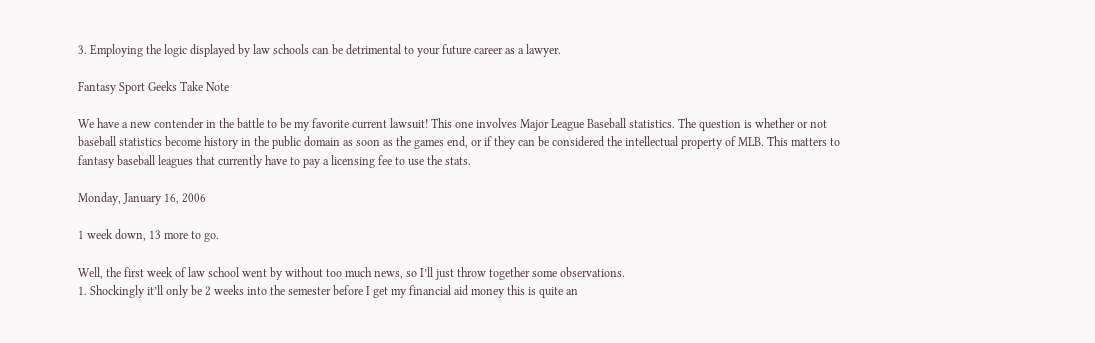3. Employing the logic displayed by law schools can be detrimental to your future career as a lawyer.

Fantasy Sport Geeks Take Note

We have a new contender in the battle to be my favorite current lawsuit! This one involves Major League Baseball statistics. The question is whether or not baseball statistics become history in the public domain as soon as the games end, or if they can be considered the intellectual property of MLB. This matters to fantasy baseball leagues that currently have to pay a licensing fee to use the stats.

Monday, January 16, 2006

1 week down, 13 more to go.

Well, the first week of law school went by without too much news, so I’ll just throw together some observations.
1. Shockingly it’ll only be 2 weeks into the semester before I get my financial aid money this is quite an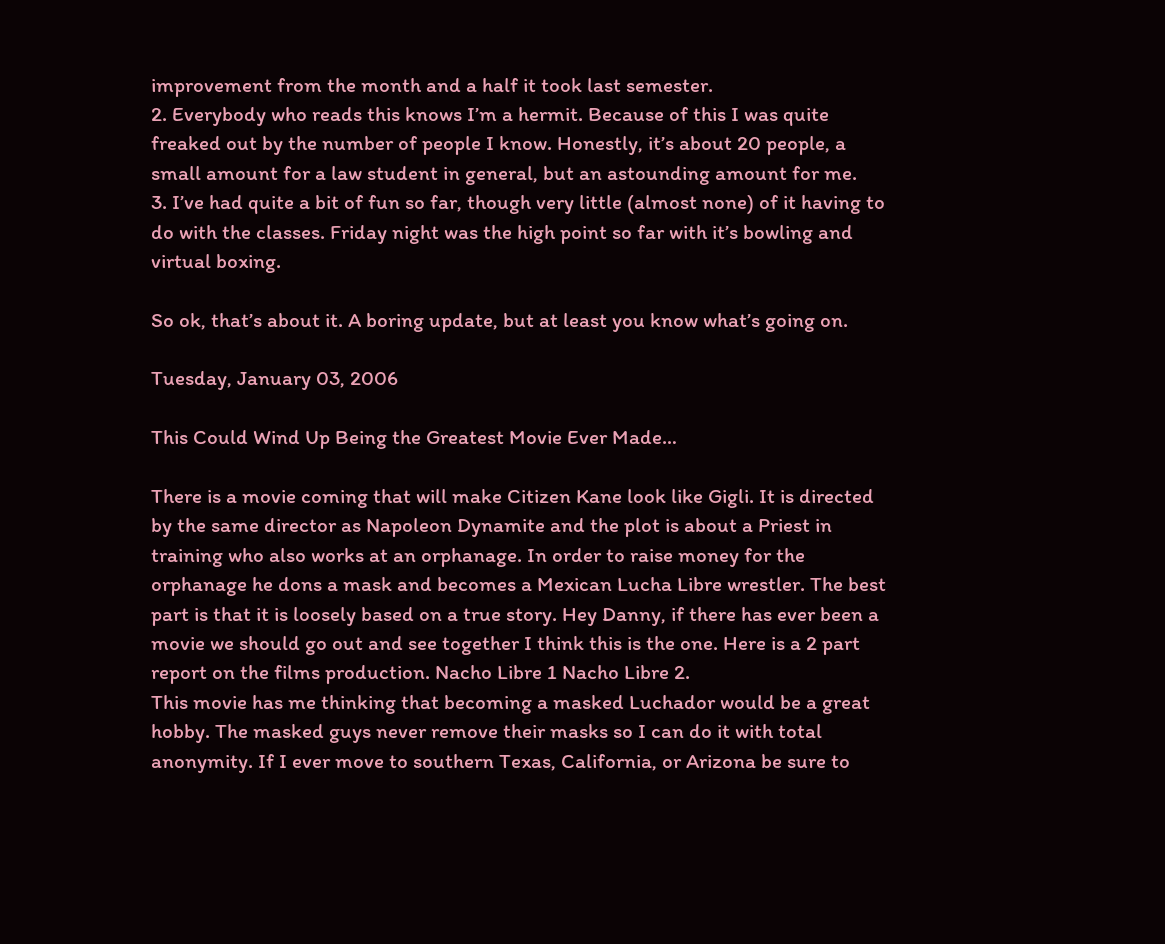improvement from the month and a half it took last semester.
2. Everybody who reads this knows I’m a hermit. Because of this I was quite freaked out by the number of people I know. Honestly, it’s about 20 people, a small amount for a law student in general, but an astounding amount for me.
3. I’ve had quite a bit of fun so far, though very little (almost none) of it having to do with the classes. Friday night was the high point so far with it’s bowling and virtual boxing.

So ok, that’s about it. A boring update, but at least you know what’s going on.

Tuesday, January 03, 2006

This Could Wind Up Being the Greatest Movie Ever Made…

There is a movie coming that will make Citizen Kane look like Gigli. It is directed by the same director as Napoleon Dynamite and the plot is about a Priest in training who also works at an orphanage. In order to raise money for the orphanage he dons a mask and becomes a Mexican Lucha Libre wrestler. The best part is that it is loosely based on a true story. Hey Danny, if there has ever been a movie we should go out and see together I think this is the one. Here is a 2 part report on the films production. Nacho Libre 1 Nacho Libre 2.
This movie has me thinking that becoming a masked Luchador would be a great hobby. The masked guys never remove their masks so I can do it with total anonymity. If I ever move to southern Texas, California, or Arizona be sure to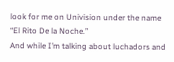look for me on Univision under the name “El Rito De la Noche.”
And while I’m talking about luchadors and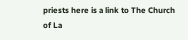priests here is a link to The Church of La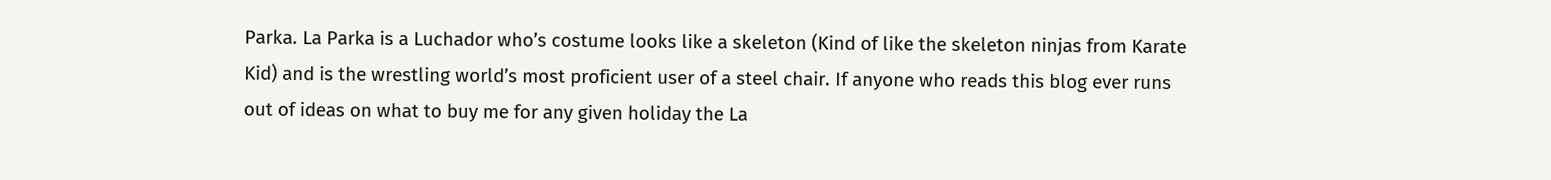Parka. La Parka is a Luchador who’s costume looks like a skeleton (Kind of like the skeleton ninjas from Karate Kid) and is the wrestling world’s most proficient user of a steel chair. If anyone who reads this blog ever runs out of ideas on what to buy me for any given holiday the La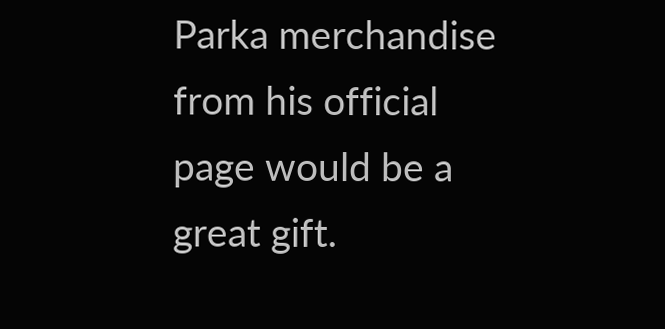Parka merchandise from his official page would be a great gift.